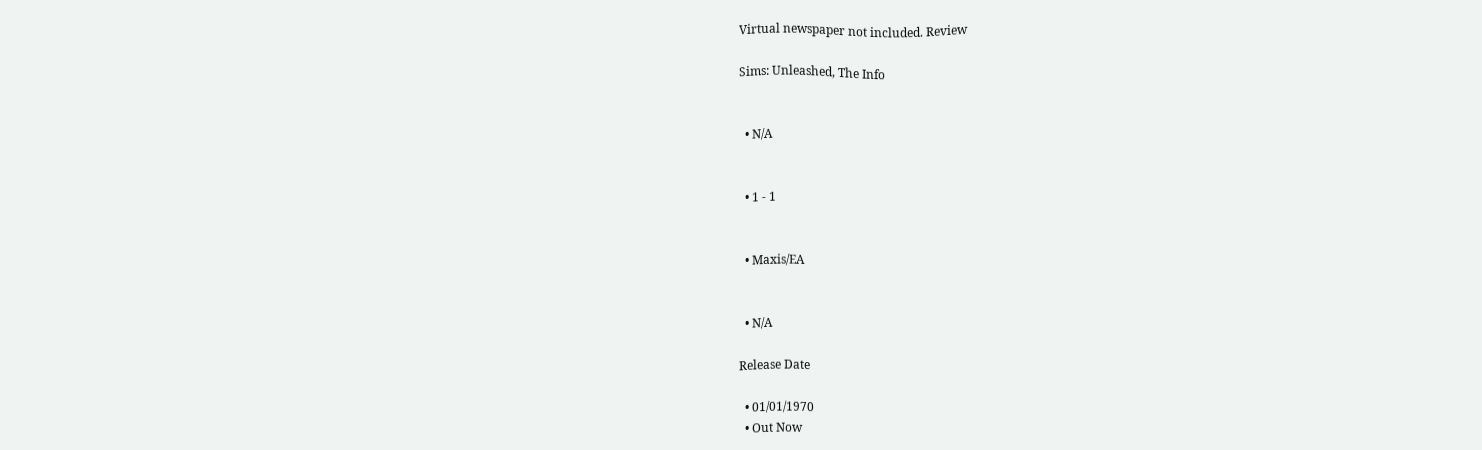Virtual newspaper not included. Review

Sims: Unleashed, The Info


  • N/A


  • 1 - 1


  • Maxis/EA


  • N/A

Release Date

  • 01/01/1970
  • Out Now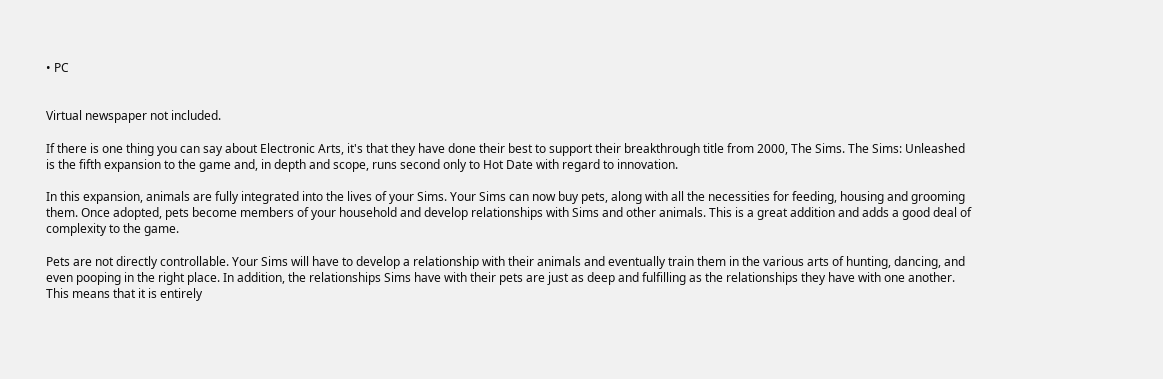• PC


Virtual newspaper not included.

If there is one thing you can say about Electronic Arts, it's that they have done their best to support their breakthrough title from 2000, The Sims. The Sims: Unleashed is the fifth expansion to the game and, in depth and scope, runs second only to Hot Date with regard to innovation.

In this expansion, animals are fully integrated into the lives of your Sims. Your Sims can now buy pets, along with all the necessities for feeding, housing and grooming them. Once adopted, pets become members of your household and develop relationships with Sims and other animals. This is a great addition and adds a good deal of complexity to the game.

Pets are not directly controllable. Your Sims will have to develop a relationship with their animals and eventually train them in the various arts of hunting, dancing, and even pooping in the right place. In addition, the relationships Sims have with their pets are just as deep and fulfilling as the relationships they have with one another. This means that it is entirely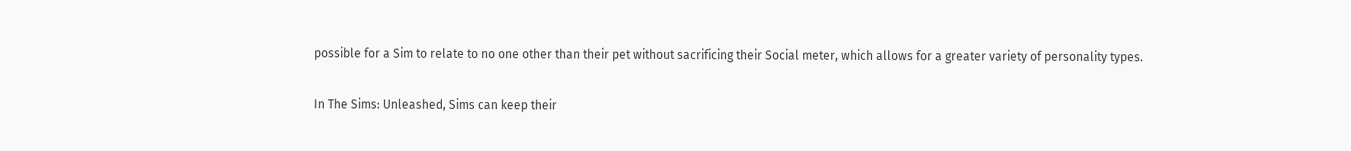possible for a Sim to relate to no one other than their pet without sacrificing their Social meter, which allows for a greater variety of personality types.

In The Sims: Unleashed, Sims can keep their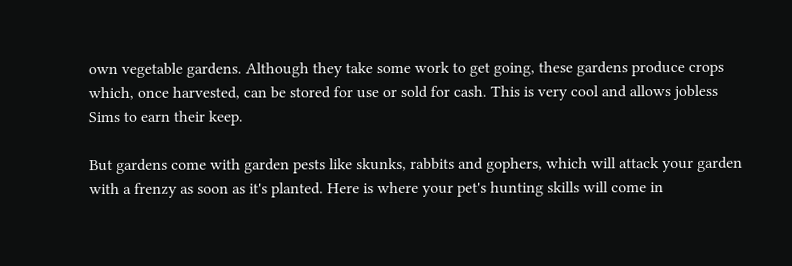own vegetable gardens. Although they take some work to get going, these gardens produce crops which, once harvested, can be stored for use or sold for cash. This is very cool and allows jobless Sims to earn their keep.

But gardens come with garden pests like skunks, rabbits and gophers, which will attack your garden with a frenzy as soon as it's planted. Here is where your pet's hunting skills will come in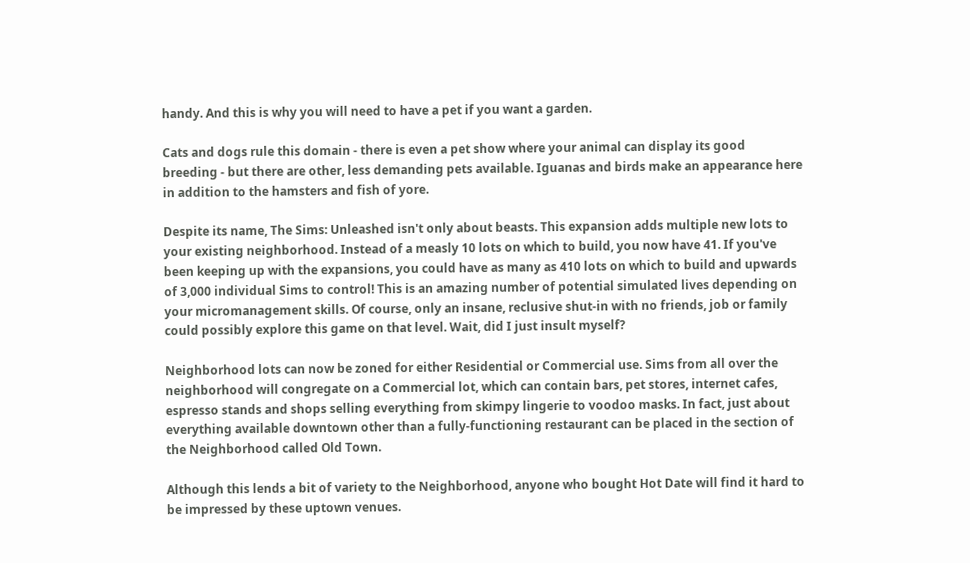handy. And this is why you will need to have a pet if you want a garden.

Cats and dogs rule this domain - there is even a pet show where your animal can display its good breeding - but there are other, less demanding pets available. Iguanas and birds make an appearance here in addition to the hamsters and fish of yore.

Despite its name, The Sims: Unleashed isn't only about beasts. This expansion adds multiple new lots to your existing neighborhood. Instead of a measly 10 lots on which to build, you now have 41. If you've been keeping up with the expansions, you could have as many as 410 lots on which to build and upwards of 3,000 individual Sims to control! This is an amazing number of potential simulated lives depending on your micromanagement skills. Of course, only an insane, reclusive shut-in with no friends, job or family could possibly explore this game on that level. Wait, did I just insult myself?

Neighborhood lots can now be zoned for either Residential or Commercial use. Sims from all over the neighborhood will congregate on a Commercial lot, which can contain bars, pet stores, internet cafes, espresso stands and shops selling everything from skimpy lingerie to voodoo masks. In fact, just about everything available downtown other than a fully-functioning restaurant can be placed in the section of the Neighborhood called Old Town.

Although this lends a bit of variety to the Neighborhood, anyone who bought Hot Date will find it hard to be impressed by these uptown venues.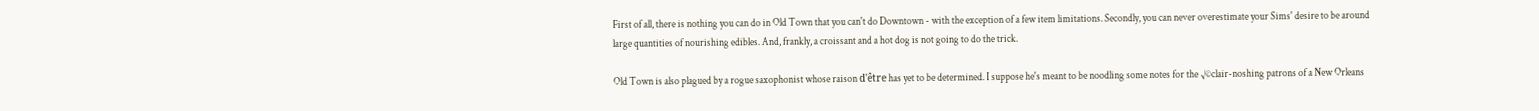First of all, there is nothing you can do in Old Town that you can't do Downtown - with the exception of a few item limitations. Secondly, you can never overestimate your Sims' desire to be around large quantities of nourishing edibles. And, frankly, a croissant and a hot dog is not going to do the trick.

Old Town is also plagued by a rogue saxophonist whose raison d'être has yet to be determined. I suppose he's meant to be noodling some notes for the √©clair-noshing patrons of a New Orleans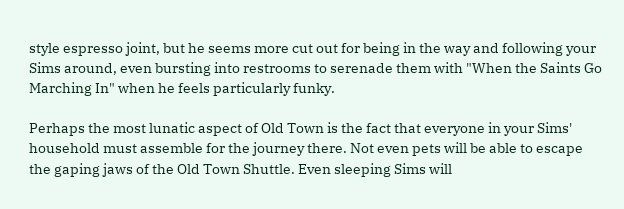style espresso joint, but he seems more cut out for being in the way and following your Sims around, even bursting into restrooms to serenade them with "When the Saints Go Marching In" when he feels particularly funky.

Perhaps the most lunatic aspect of Old Town is the fact that everyone in your Sims' household must assemble for the journey there. Not even pets will be able to escape the gaping jaws of the Old Town Shuttle. Even sleeping Sims will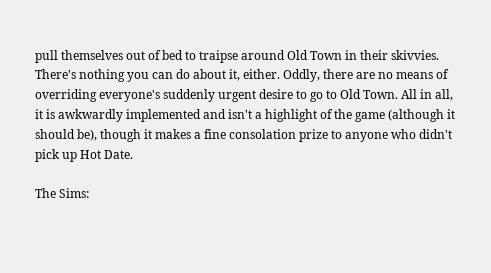pull themselves out of bed to traipse around Old Town in their skivvies. There's nothing you can do about it, either. Oddly, there are no means of overriding everyone's suddenly urgent desire to go to Old Town. All in all, it is awkwardly implemented and isn't a highlight of the game (although it should be), though it makes a fine consolation prize to anyone who didn't pick up Hot Date.

The Sims: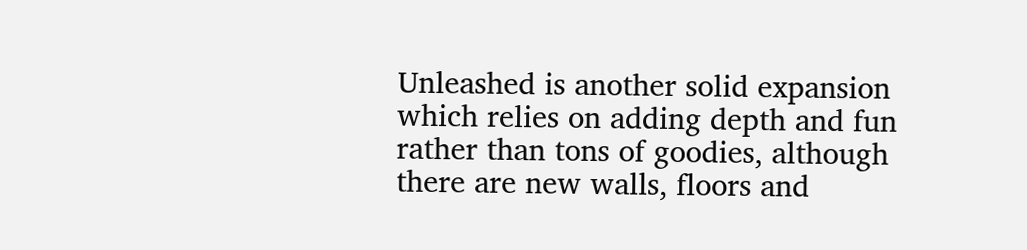Unleashed is another solid expansion which relies on adding depth and fun rather than tons of goodies, although there are new walls, floors and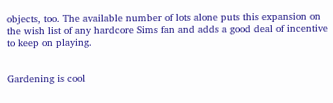objects, too. The available number of lots alone puts this expansion on the wish list of any hardcore Sims fan and adds a good deal of incentive to keep on playing.


Gardening is cool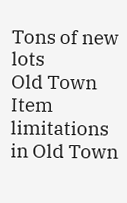Tons of new lots
Old Town
Item limitations in Old Town